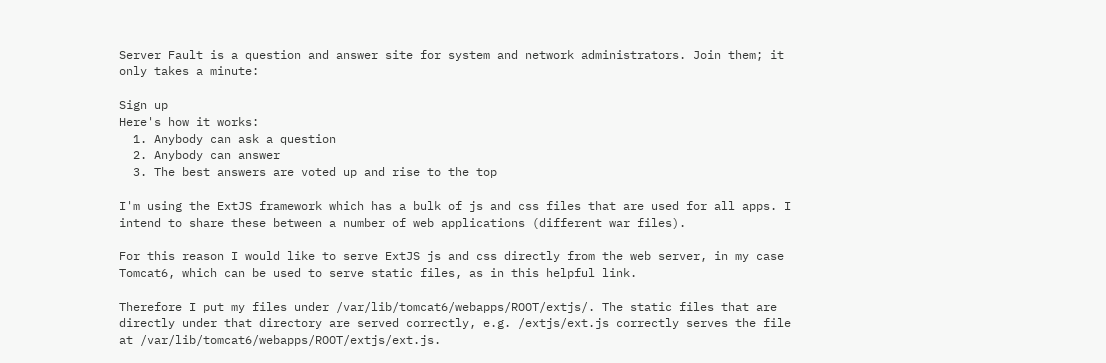Server Fault is a question and answer site for system and network administrators. Join them; it only takes a minute:

Sign up
Here's how it works:
  1. Anybody can ask a question
  2. Anybody can answer
  3. The best answers are voted up and rise to the top

I'm using the ExtJS framework which has a bulk of js and css files that are used for all apps. I intend to share these between a number of web applications (different war files).

For this reason I would like to serve ExtJS js and css directly from the web server, in my case Tomcat6, which can be used to serve static files, as in this helpful link.

Therefore I put my files under /var/lib/tomcat6/webapps/ROOT/extjs/. The static files that are directly under that directory are served correctly, e.g. /extjs/ext.js correctly serves the file at /var/lib/tomcat6/webapps/ROOT/extjs/ext.js.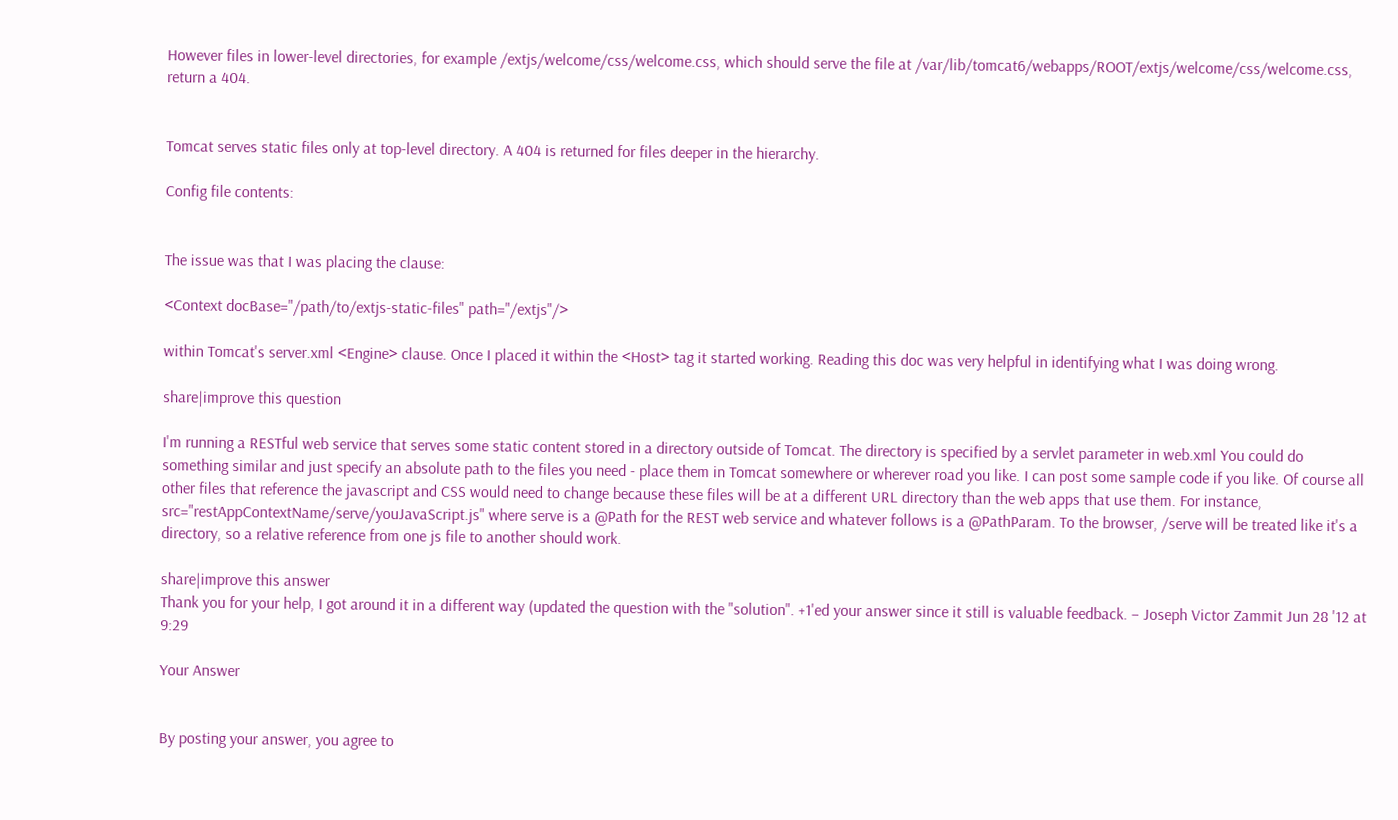However files in lower-level directories, for example /extjs/welcome/css/welcome.css, which should serve the file at /var/lib/tomcat6/webapps/ROOT/extjs/welcome/css/welcome.css, return a 404.


Tomcat serves static files only at top-level directory. A 404 is returned for files deeper in the hierarchy.

Config file contents:


The issue was that I was placing the clause:

<Context docBase="/path/to/extjs-static-files" path="/extjs"/>

within Tomcat's server.xml <Engine> clause. Once I placed it within the <Host> tag it started working. Reading this doc was very helpful in identifying what I was doing wrong.

share|improve this question

I'm running a RESTful web service that serves some static content stored in a directory outside of Tomcat. The directory is specified by a servlet parameter in web.xml You could do something similar and just specify an absolute path to the files you need - place them in Tomcat somewhere or wherever road you like. I can post some sample code if you like. Of course all other files that reference the javascript and CSS would need to change because these files will be at a different URL directory than the web apps that use them. For instance, src="restAppContextName/serve/youJavaScript.js" where serve is a @Path for the REST web service and whatever follows is a @PathParam. To the browser, /serve will be treated like it's a directory, so a relative reference from one js file to another should work.

share|improve this answer
Thank you for your help, I got around it in a different way (updated the question with the "solution". +1'ed your answer since it still is valuable feedback. – Joseph Victor Zammit Jun 28 '12 at 9:29

Your Answer


By posting your answer, you agree to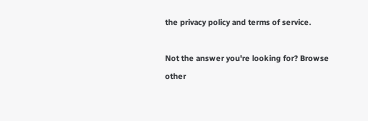the privacy policy and terms of service.

Not the answer you're looking for? Browse other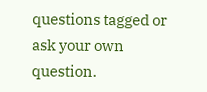questions tagged or ask your own question.